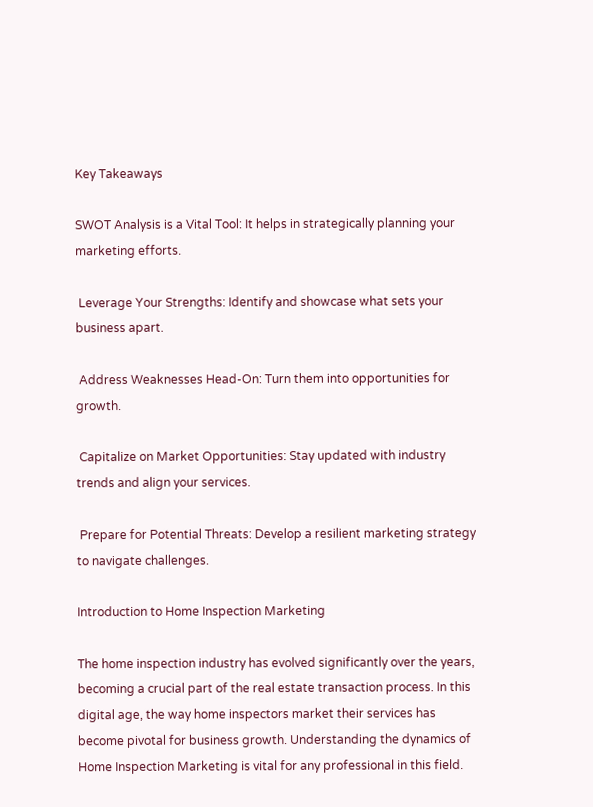Key Takeaways

SWOT Analysis is a Vital Tool: It helps in strategically planning your marketing efforts.

 Leverage Your Strengths: Identify and showcase what sets your business apart.

 Address Weaknesses Head-On: Turn them into opportunities for growth.

 Capitalize on Market Opportunities: Stay updated with industry trends and align your services.

 Prepare for Potential Threats: Develop a resilient marketing strategy to navigate challenges.

Introduction to Home Inspection Marketing

The home inspection industry has evolved significantly over the years, becoming a crucial part of the real estate transaction process. In this digital age, the way home inspectors market their services has become pivotal for business growth. Understanding the dynamics of Home Inspection Marketing is vital for any professional in this field.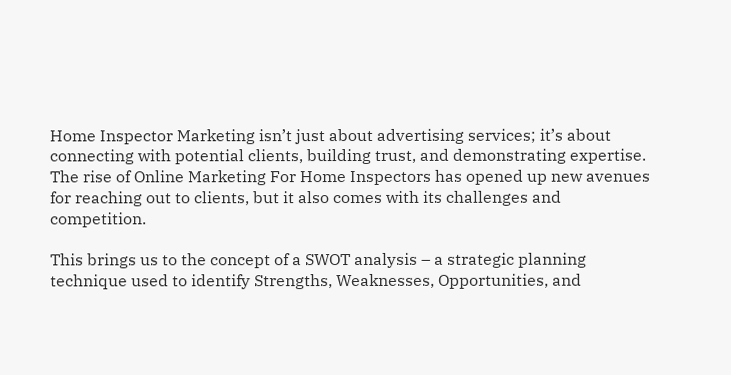Home Inspector Marketing isn’t just about advertising services; it’s about connecting with potential clients, building trust, and demonstrating expertise. The rise of Online Marketing For Home Inspectors has opened up new avenues for reaching out to clients, but it also comes with its challenges and competition.

This brings us to the concept of a SWOT analysis – a strategic planning technique used to identify Strengths, Weaknesses, Opportunities, and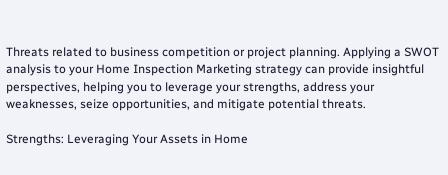Threats related to business competition or project planning. Applying a SWOT analysis to your Home Inspection Marketing strategy can provide insightful perspectives, helping you to leverage your strengths, address your weaknesses, seize opportunities, and mitigate potential threats.

Strengths: Leveraging Your Assets in Home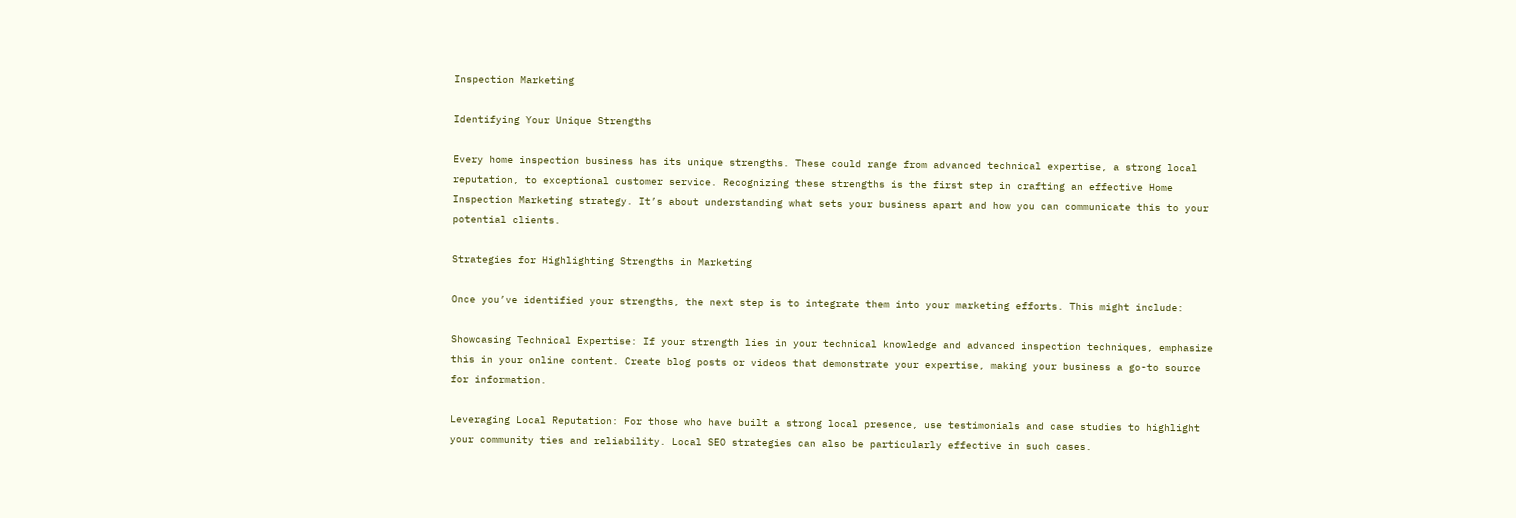Inspection Marketing

Identifying Your Unique Strengths

Every home inspection business has its unique strengths. These could range from advanced technical expertise, a strong local reputation, to exceptional customer service. Recognizing these strengths is the first step in crafting an effective Home Inspection Marketing strategy. It’s about understanding what sets your business apart and how you can communicate this to your potential clients.

Strategies for Highlighting Strengths in Marketing

Once you’ve identified your strengths, the next step is to integrate them into your marketing efforts. This might include:

Showcasing Technical Expertise: If your strength lies in your technical knowledge and advanced inspection techniques, emphasize this in your online content. Create blog posts or videos that demonstrate your expertise, making your business a go-to source for information.

Leveraging Local Reputation: For those who have built a strong local presence, use testimonials and case studies to highlight your community ties and reliability. Local SEO strategies can also be particularly effective in such cases.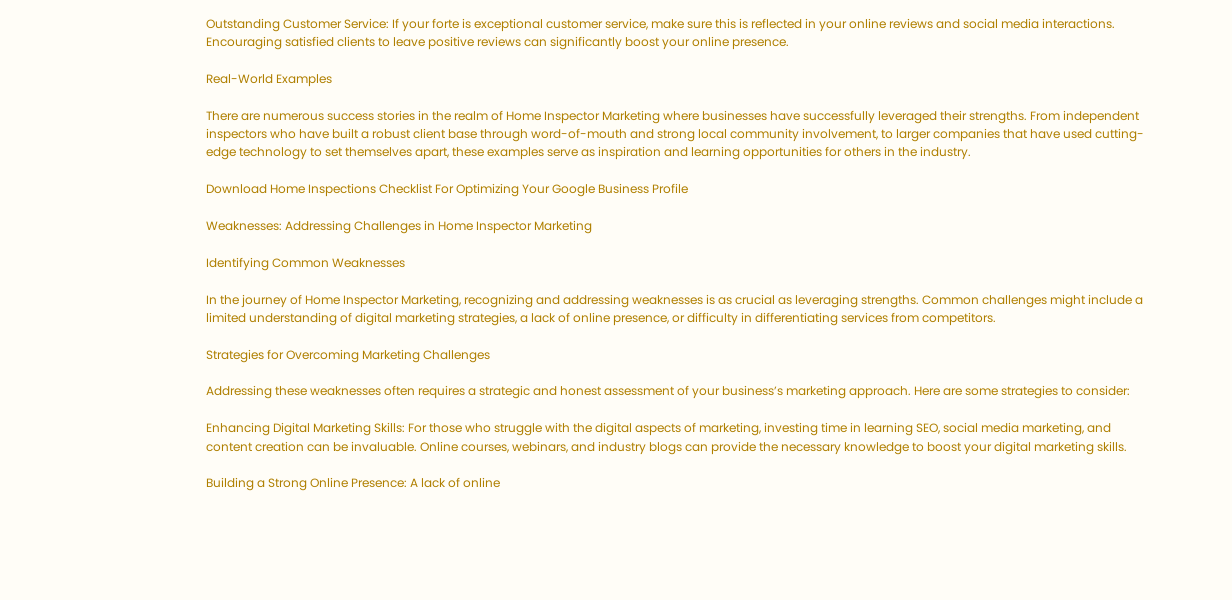Outstanding Customer Service: If your forte is exceptional customer service, make sure this is reflected in your online reviews and social media interactions. Encouraging satisfied clients to leave positive reviews can significantly boost your online presence.

Real-World Examples

There are numerous success stories in the realm of Home Inspector Marketing where businesses have successfully leveraged their strengths. From independent inspectors who have built a robust client base through word-of-mouth and strong local community involvement, to larger companies that have used cutting-edge technology to set themselves apart, these examples serve as inspiration and learning opportunities for others in the industry.

Download Home Inspections Checklist For Optimizing Your Google Business Profile

Weaknesses: Addressing Challenges in Home Inspector Marketing

Identifying Common Weaknesses

In the journey of Home Inspector Marketing, recognizing and addressing weaknesses is as crucial as leveraging strengths. Common challenges might include a limited understanding of digital marketing strategies, a lack of online presence, or difficulty in differentiating services from competitors.

Strategies for Overcoming Marketing Challenges

Addressing these weaknesses often requires a strategic and honest assessment of your business’s marketing approach. Here are some strategies to consider:

Enhancing Digital Marketing Skills: For those who struggle with the digital aspects of marketing, investing time in learning SEO, social media marketing, and content creation can be invaluable. Online courses, webinars, and industry blogs can provide the necessary knowledge to boost your digital marketing skills.

Building a Strong Online Presence: A lack of online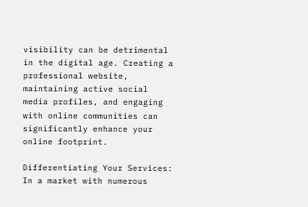visibility can be detrimental in the digital age. Creating a professional website, maintaining active social media profiles, and engaging with online communities can significantly enhance your online footprint.

Differentiating Your Services: In a market with numerous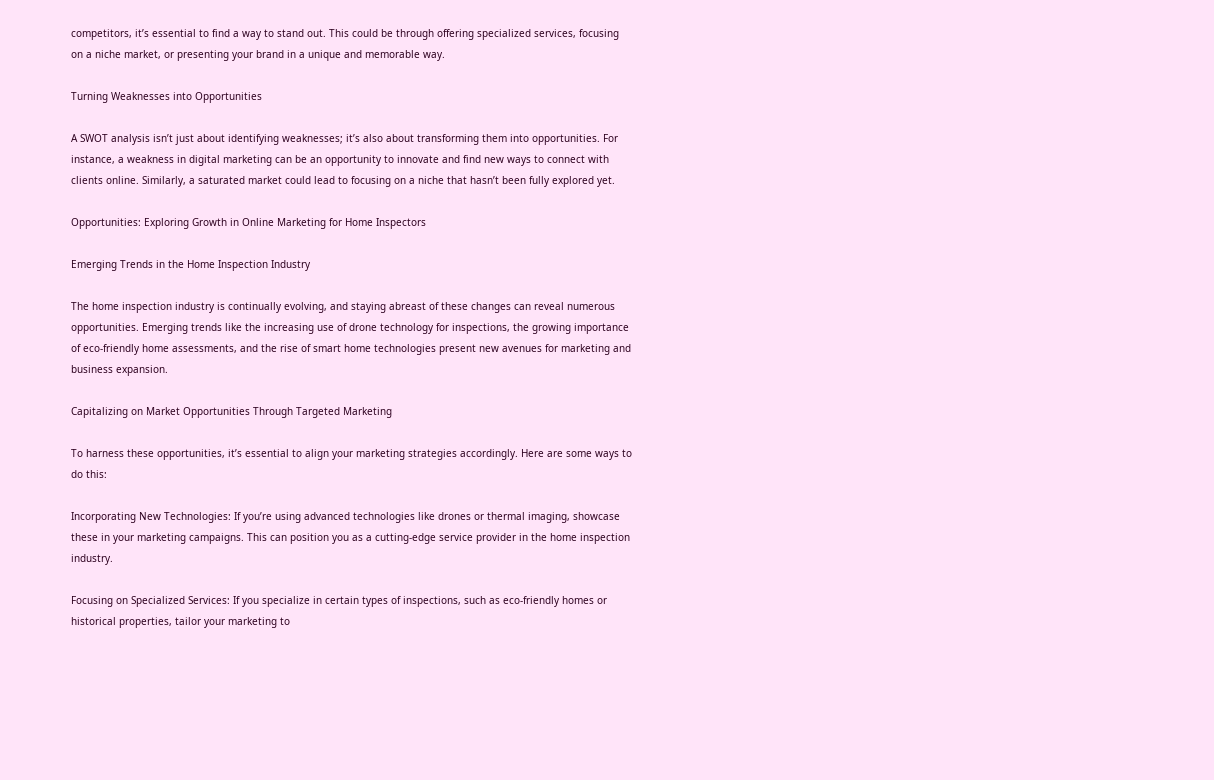competitors, it’s essential to find a way to stand out. This could be through offering specialized services, focusing on a niche market, or presenting your brand in a unique and memorable way.

Turning Weaknesses into Opportunities

A SWOT analysis isn’t just about identifying weaknesses; it’s also about transforming them into opportunities. For instance, a weakness in digital marketing can be an opportunity to innovate and find new ways to connect with clients online. Similarly, a saturated market could lead to focusing on a niche that hasn’t been fully explored yet.

Opportunities: Exploring Growth in Online Marketing for Home Inspectors

Emerging Trends in the Home Inspection Industry

The home inspection industry is continually evolving, and staying abreast of these changes can reveal numerous opportunities. Emerging trends like the increasing use of drone technology for inspections, the growing importance of eco-friendly home assessments, and the rise of smart home technologies present new avenues for marketing and business expansion.

Capitalizing on Market Opportunities Through Targeted Marketing

To harness these opportunities, it’s essential to align your marketing strategies accordingly. Here are some ways to do this:

Incorporating New Technologies: If you’re using advanced technologies like drones or thermal imaging, showcase these in your marketing campaigns. This can position you as a cutting-edge service provider in the home inspection industry.

Focusing on Specialized Services: If you specialize in certain types of inspections, such as eco-friendly homes or historical properties, tailor your marketing to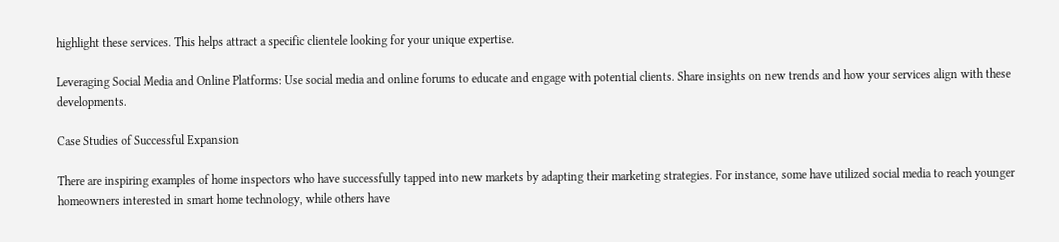highlight these services. This helps attract a specific clientele looking for your unique expertise.

Leveraging Social Media and Online Platforms: Use social media and online forums to educate and engage with potential clients. Share insights on new trends and how your services align with these developments.

Case Studies of Successful Expansion

There are inspiring examples of home inspectors who have successfully tapped into new markets by adapting their marketing strategies. For instance, some have utilized social media to reach younger homeowners interested in smart home technology, while others have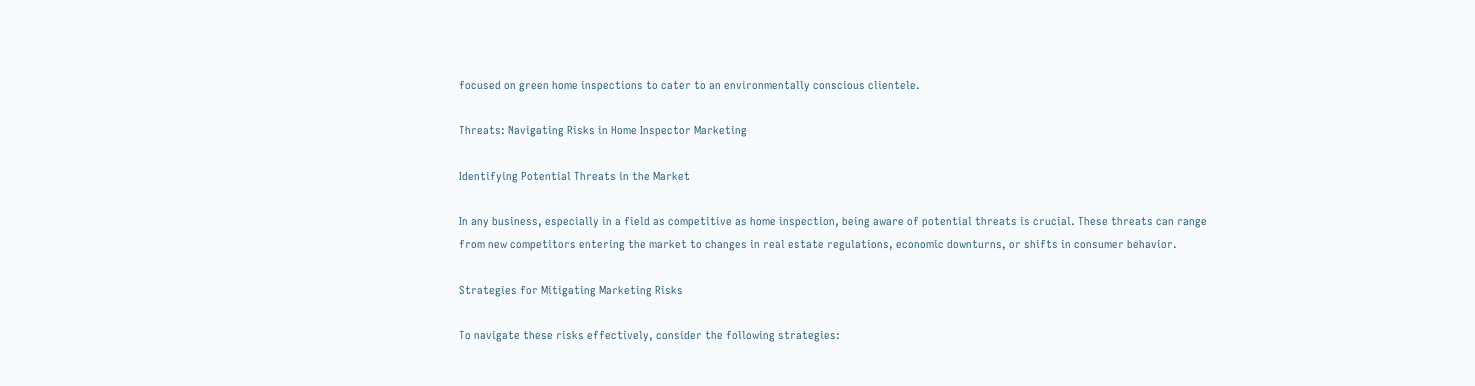focused on green home inspections to cater to an environmentally conscious clientele.

Threats: Navigating Risks in Home Inspector Marketing

Identifying Potential Threats in the Market

In any business, especially in a field as competitive as home inspection, being aware of potential threats is crucial. These threats can range from new competitors entering the market to changes in real estate regulations, economic downturns, or shifts in consumer behavior.

Strategies for Mitigating Marketing Risks

To navigate these risks effectively, consider the following strategies: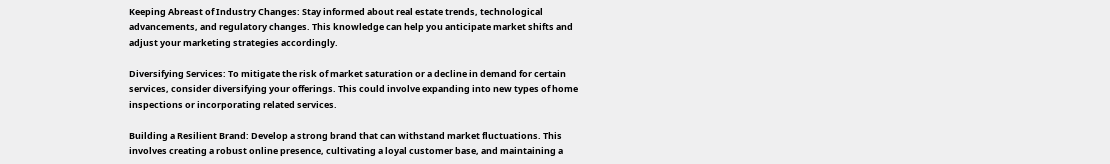Keeping Abreast of Industry Changes: Stay informed about real estate trends, technological advancements, and regulatory changes. This knowledge can help you anticipate market shifts and adjust your marketing strategies accordingly.

Diversifying Services: To mitigate the risk of market saturation or a decline in demand for certain services, consider diversifying your offerings. This could involve expanding into new types of home inspections or incorporating related services.

Building a Resilient Brand: Develop a strong brand that can withstand market fluctuations. This involves creating a robust online presence, cultivating a loyal customer base, and maintaining a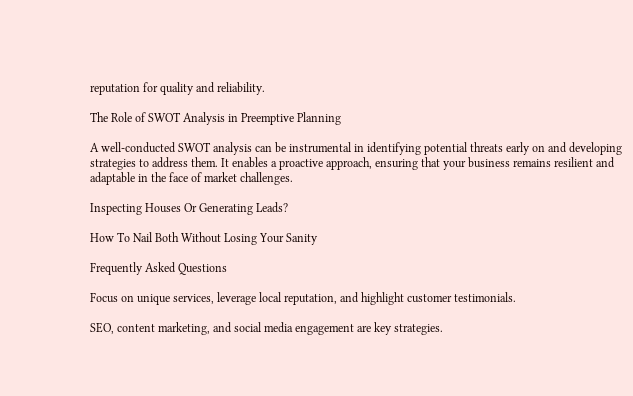reputation for quality and reliability.

The Role of SWOT Analysis in Preemptive Planning

A well-conducted SWOT analysis can be instrumental in identifying potential threats early on and developing strategies to address them. It enables a proactive approach, ensuring that your business remains resilient and adaptable in the face of market challenges.

Inspecting Houses Or Generating Leads?

How To Nail Both Without Losing Your Sanity

Frequently Asked Questions

Focus on unique services, leverage local reputation, and highlight customer testimonials.

SEO, content marketing, and social media engagement are key strategies.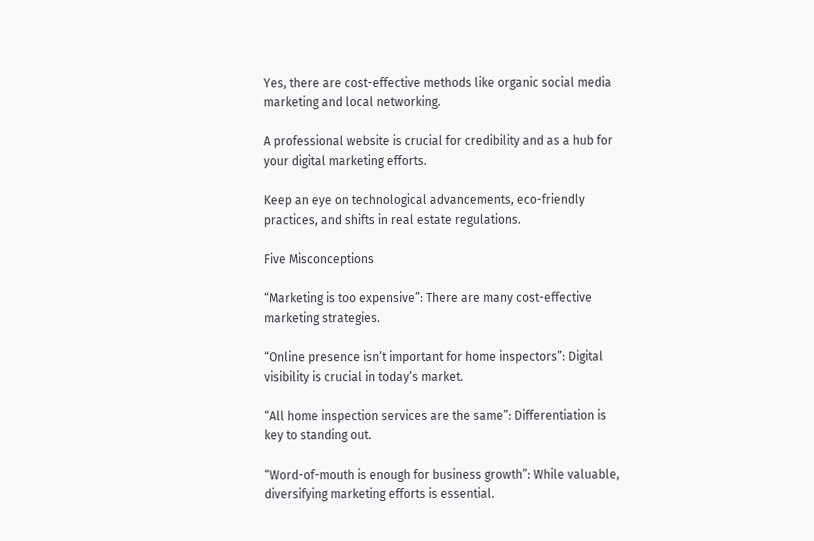Yes, there are cost-effective methods like organic social media marketing and local networking.

A professional website is crucial for credibility and as a hub for your digital marketing efforts.

Keep an eye on technological advancements, eco-friendly practices, and shifts in real estate regulations.

Five Misconceptions

“Marketing is too expensive”: There are many cost-effective marketing strategies.

“Online presence isn’t important for home inspectors”: Digital visibility is crucial in today’s market.

“All home inspection services are the same”: Differentiation is key to standing out.

“Word-of-mouth is enough for business growth”: While valuable, diversifying marketing efforts is essential.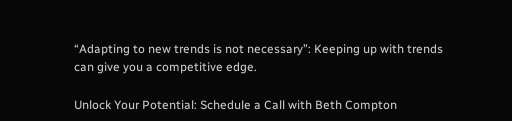“Adapting to new trends is not necessary”: Keeping up with trends can give you a competitive edge.

Unlock Your Potential: Schedule a Call with Beth Compton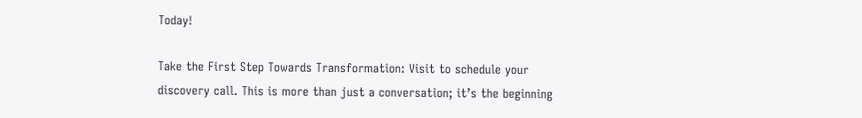Today!

Take the First Step Towards Transformation: Visit to schedule your discovery call. This is more than just a conversation; it’s the beginning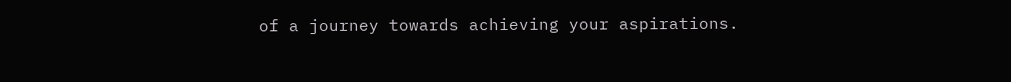of a journey towards achieving your aspirations.